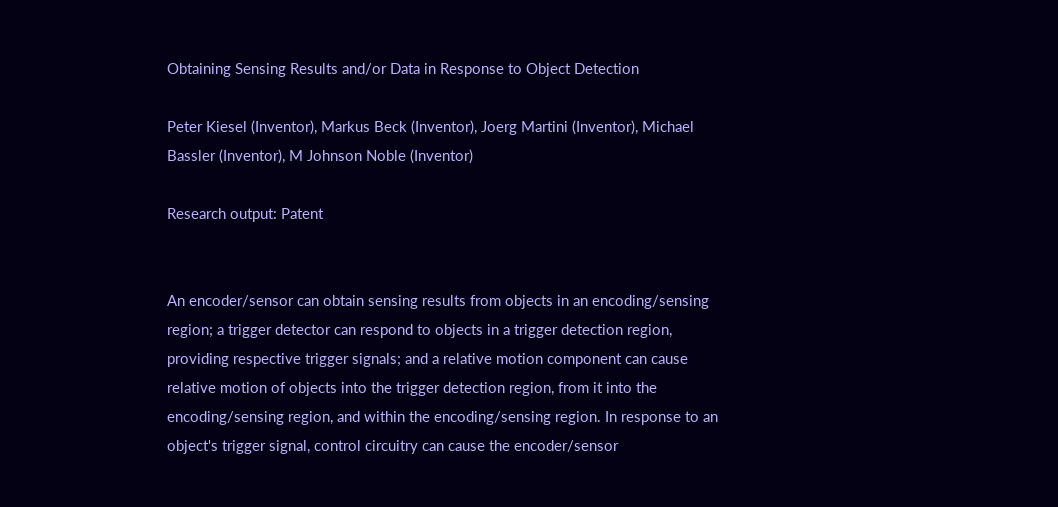Obtaining Sensing Results and/or Data in Response to Object Detection

Peter Kiesel (Inventor), Markus Beck (Inventor), Joerg Martini (Inventor), Michael Bassler (Inventor), M Johnson Noble (Inventor)

Research output: Patent


An encoder/sensor can obtain sensing results from objects in an encoding/sensing region; a trigger detector can respond to objects in a trigger detection region, providing respective trigger signals; and a relative motion component can cause relative motion of objects into the trigger detection region, from it into the encoding/sensing region, and within the encoding/sensing region. In response to an object's trigger signal, control circuitry can cause the encoder/sensor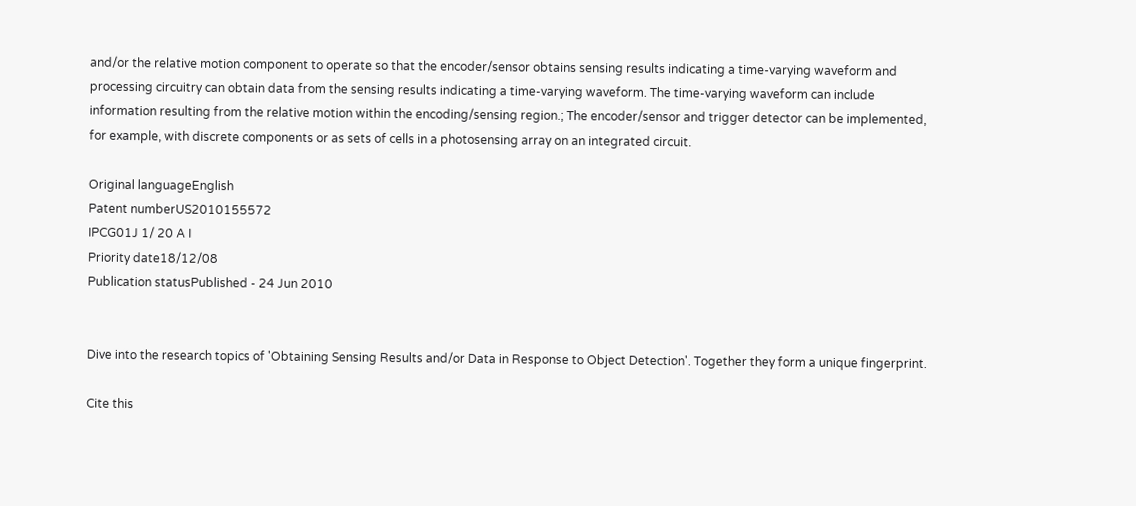and/or the relative motion component to operate so that the encoder/sensor obtains sensing results indicating a time-varying waveform and processing circuitry can obtain data from the sensing results indicating a time-varying waveform. The time-varying waveform can include information resulting from the relative motion within the encoding/sensing region.; The encoder/sensor and trigger detector can be implemented, for example, with discrete components or as sets of cells in a photosensing array on an integrated circuit.

Original languageEnglish
Patent numberUS2010155572
IPCG01J 1/ 20 A I
Priority date18/12/08
Publication statusPublished - 24 Jun 2010


Dive into the research topics of 'Obtaining Sensing Results and/or Data in Response to Object Detection'. Together they form a unique fingerprint.

Cite this